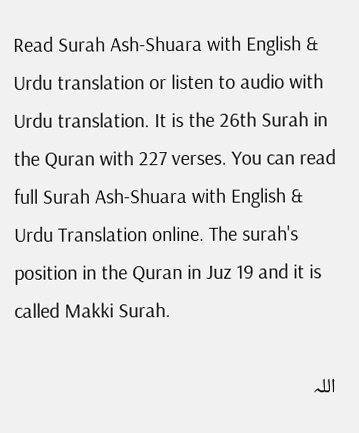Read Surah Ash-Shuara with English & Urdu translation or listen to audio with Urdu translation. It is the 26th Surah in the Quran with 227 verses. You can read full Surah Ash-Shuara with English & Urdu Translation online. The surah's position in the Quran in Juz 19 and it is called Makki Surah.

اللہ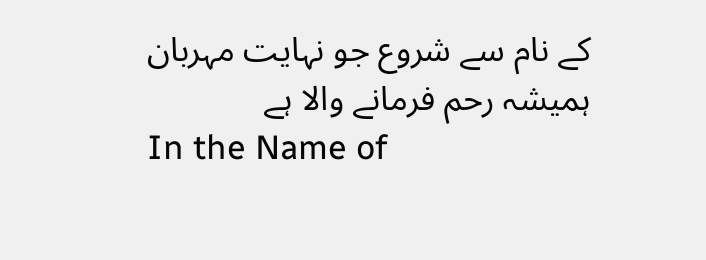کے نام سے شروع جو نہایت مہربان ہمیشہ رحم فرمانے والا ہے
In the Name of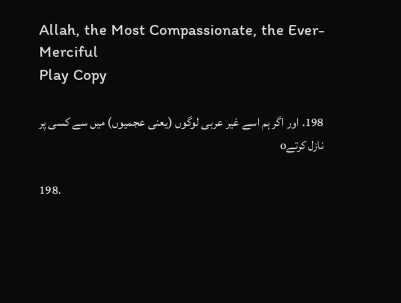Allah, the Most Compassionate, the Ever-Merciful
Play Copy

198. اور اگر ہم اسے غیر عربی لوگوں (یعنی عجمیوں) میں سے کسی پر نازل کرتےo

198.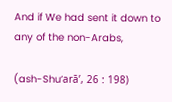And if We had sent it down to any of the non-Arabs,

(ash-Shu‘arā’, 26 : 198)